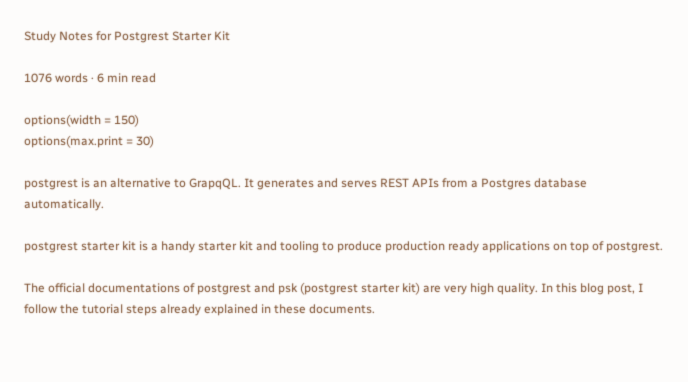Study Notes for Postgrest Starter Kit

1076 words · 6 min read

options(width = 150)
options(max.print = 30)

postgrest is an alternative to GrapqQL. It generates and serves REST APIs from a Postgres database automatically.

postgrest starter kit is a handy starter kit and tooling to produce production ready applications on top of postgrest.

The official documentations of postgrest and psk (postgrest starter kit) are very high quality. In this blog post, I follow the tutorial steps already explained in these documents.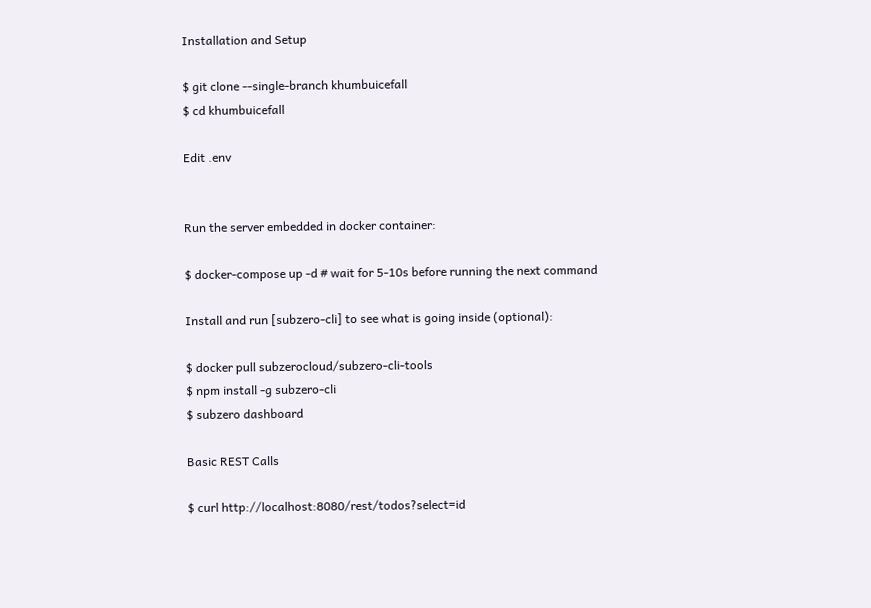Installation and Setup

$ git clone --single-branch khumbuicefall
$ cd khumbuicefall

Edit .env


Run the server embedded in docker container:

$ docker-compose up -d # wait for 5-10s before running the next command

Install and run [subzero-cli] to see what is going inside (optional):

$ docker pull subzerocloud/subzero-cli-tools
$ npm install -g subzero-cli
$ subzero dashboard

Basic REST Calls

$ curl http://localhost:8080/rest/todos?select=id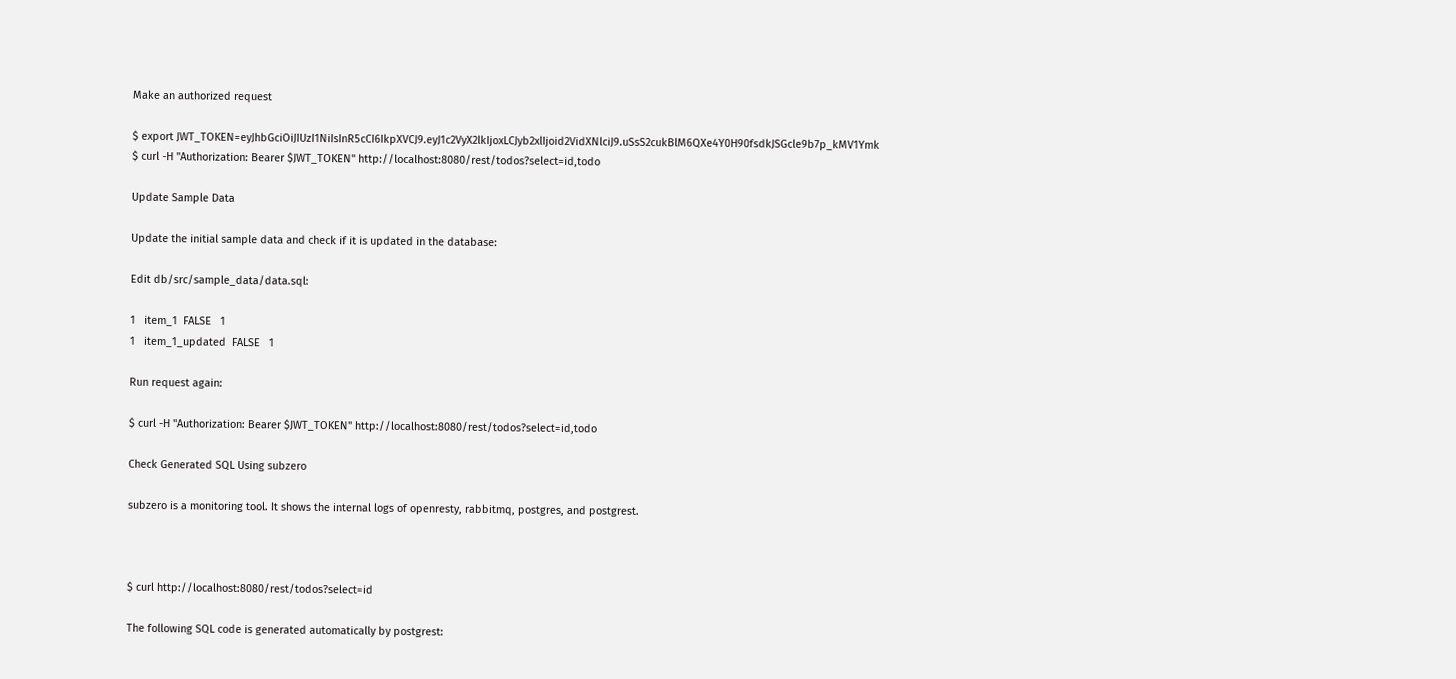Make an authorized request

$ export JWT_TOKEN=eyJhbGciOiJIUzI1NiIsInR5cCI6IkpXVCJ9.eyJ1c2VyX2lkIjoxLCJyb2xlIjoid2VidXNlciJ9.uSsS2cukBlM6QXe4Y0H90fsdkJSGcle9b7p_kMV1Ymk
$ curl -H "Authorization: Bearer $JWT_TOKEN" http://localhost:8080/rest/todos?select=id,todo

Update Sample Data

Update the initial sample data and check if it is updated in the database:

Edit db/src/sample_data/data.sql:

1   item_1  FALSE   1
1   item_1_updated  FALSE   1

Run request again:

$ curl -H "Authorization: Bearer $JWT_TOKEN" http://localhost:8080/rest/todos?select=id,todo

Check Generated SQL Using subzero

subzero is a monitoring tool. It shows the internal logs of openresty, rabbitmq, postgres, and postgrest.



$ curl http://localhost:8080/rest/todos?select=id

The following SQL code is generated automatically by postgrest: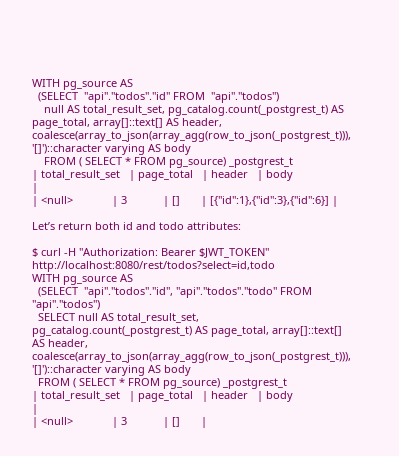WITH pg_source AS
  (SELECT  "api"."todos"."id" FROM  "api"."todos")
    null AS total_result_set, pg_catalog.count(_postgrest_t) AS page_total, array[]::text[] AS header, coalesce(array_to_json(array_agg(row_to_json(_postgrest_t))), '[]')::character varying AS body
    FROM ( SELECT * FROM pg_source) _postgrest_t
| total_result_set   | page_total   | header   | body                         |
| <null>             | 3            | []       | [{"id":1},{"id":3},{"id":6}] |

Let’s return both id and todo attributes:

$ curl -H "Authorization: Bearer $JWT_TOKEN" http://localhost:8080/rest/todos?select=id,todo
WITH pg_source AS
  (SELECT  "api"."todos"."id", "api"."todos"."todo" FROM  "api"."todos")
  SELECT null AS total_result_set, pg_catalog.count(_postgrest_t) AS page_total, array[]::text[] AS header, coalesce(array_to_json(array_agg(row_to_json(_postgrest_t))), '[]')::character varying AS body
  FROM ( SELECT * FROM pg_source) _postgrest_t
| total_result_set   | page_total   | header   | body                                                                                 |
| <null>             | 3            | []       |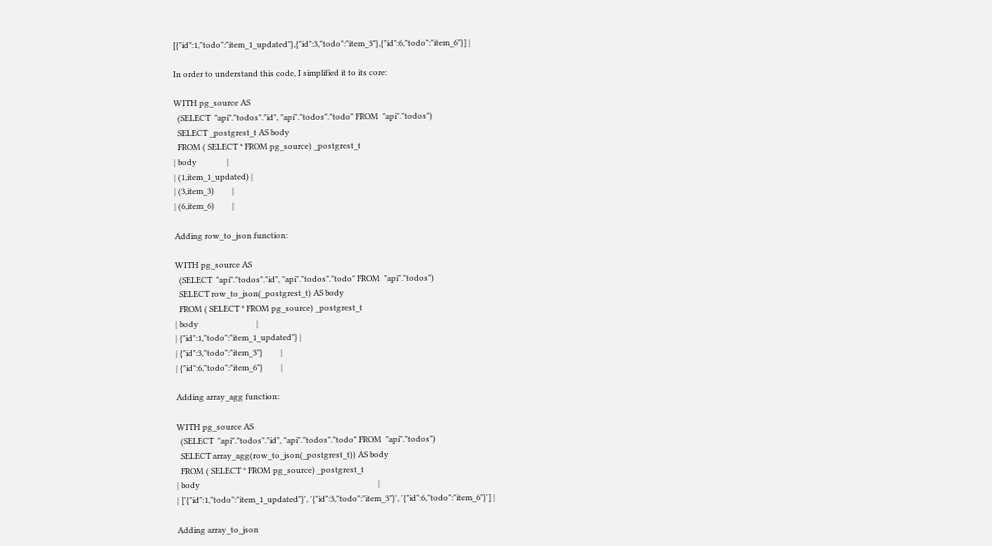[{"id":1,"todo":"item_1_updated"},{"id":3,"todo":"item_3"},{"id":6,"todo":"item_6"}] |

In order to understand this code, I simplified it to its core:

WITH pg_source AS
  (SELECT  "api"."todos"."id", "api"."todos"."todo" FROM  "api"."todos")
  SELECT _postgrest_t AS body
  FROM ( SELECT * FROM pg_source) _postgrest_t
| body               |
| (1,item_1_updated) |
| (3,item_3)         |
| (6,item_6)         |

Adding row_to_json function:

WITH pg_source AS
  (SELECT  "api"."todos"."id", "api"."todos"."todo" FROM  "api"."todos")
  SELECT row_to_json(_postgrest_t) AS body
  FROM ( SELECT * FROM pg_source) _postgrest_t
| body                             |
| {"id":1,"todo":"item_1_updated"} |
| {"id":3,"todo":"item_3"}         |
| {"id":6,"todo":"item_6"}         |

Adding array_agg function:

WITH pg_source AS
  (SELECT  "api"."todos"."id", "api"."todos"."todo" FROM  "api"."todos")
  SELECT array_agg(row_to_json(_postgrest_t)) AS body
  FROM ( SELECT * FROM pg_source) _postgrest_t
| body                                                                                         |
| ['{"id":1,"todo":"item_1_updated"}', '{"id":3,"todo":"item_3"}', '{"id":6,"todo":"item_6"}'] |

Adding array_to_json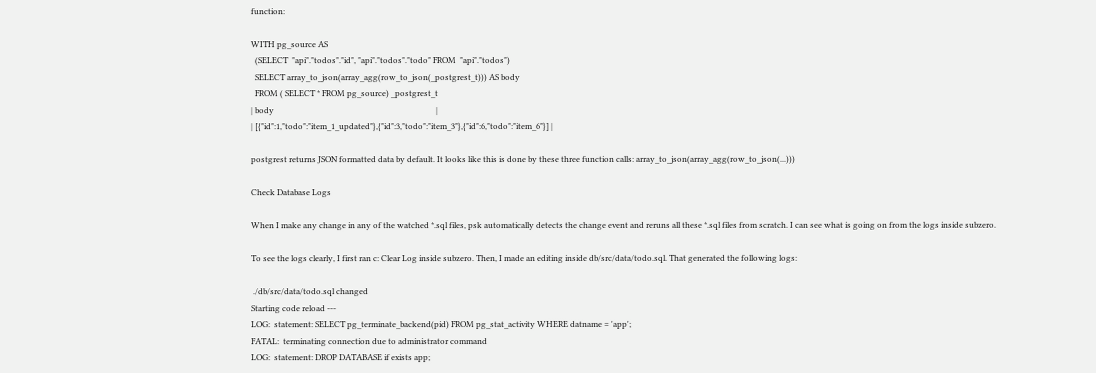function:

WITH pg_source AS
  (SELECT  "api"."todos"."id", "api"."todos"."todo" FROM  "api"."todos")
  SELECT array_to_json(array_agg(row_to_json(_postgrest_t))) AS body
  FROM ( SELECT * FROM pg_source) _postgrest_t
| body                                                                                 |
| [{"id":1,"todo":"item_1_updated"},{"id":3,"todo":"item_3"},{"id":6,"todo":"item_6"}] |

postgrest returns JSON formatted data by default. It looks like this is done by these three function calls: array_to_json(array_agg(row_to_json(...)))

Check Database Logs

When I make any change in any of the watched *.sql files, psk automatically detects the change event and reruns all these *.sql files from scratch. I can see what is going on from the logs inside subzero.

To see the logs clearly, I first ran c: Clear Log inside subzero. Then, I made an editing inside db/src/data/todo.sql. That generated the following logs:

 ./db/src/data/todo.sql changed
Starting code reload ---
LOG:  statement: SELECT pg_terminate_backend(pid) FROM pg_stat_activity WHERE datname = 'app';
FATAL:  terminating connection due to administrator command
LOG:  statement: DROP DATABASE if exists app;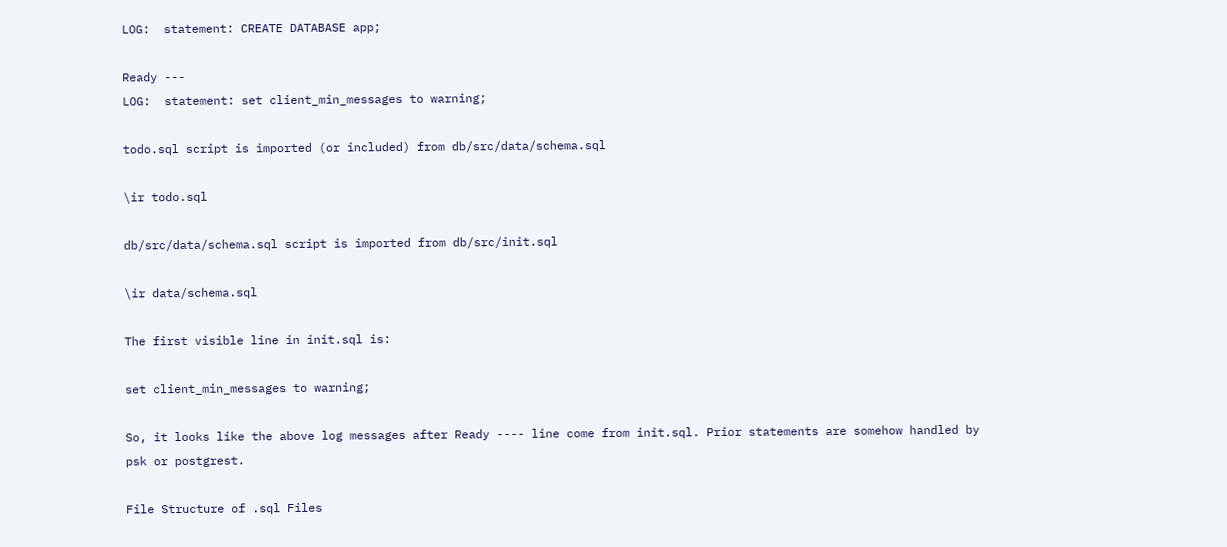LOG:  statement: CREATE DATABASE app;

Ready ---
LOG:  statement: set client_min_messages to warning;

todo.sql script is imported (or included) from db/src/data/schema.sql

\ir todo.sql

db/src/data/schema.sql script is imported from db/src/init.sql

\ir data/schema.sql

The first visible line in init.sql is:

set client_min_messages to warning;

So, it looks like the above log messages after Ready ---- line come from init.sql. Prior statements are somehow handled by psk or postgrest.

File Structure of .sql Files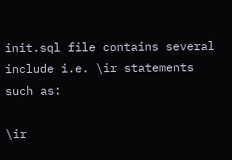init.sql file contains several include i.e. \ir statements such as:

\ir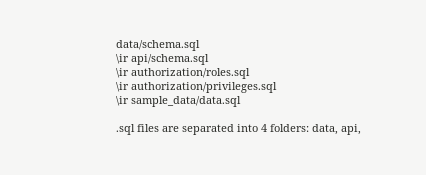data/schema.sql
\ir api/schema.sql
\ir authorization/roles.sql
\ir authorization/privileges.sql
\ir sample_data/data.sql

.sql files are separated into 4 folders: data, api,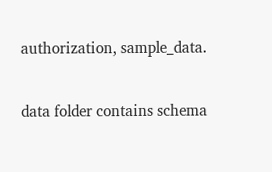authorization, sample_data.

data folder contains schema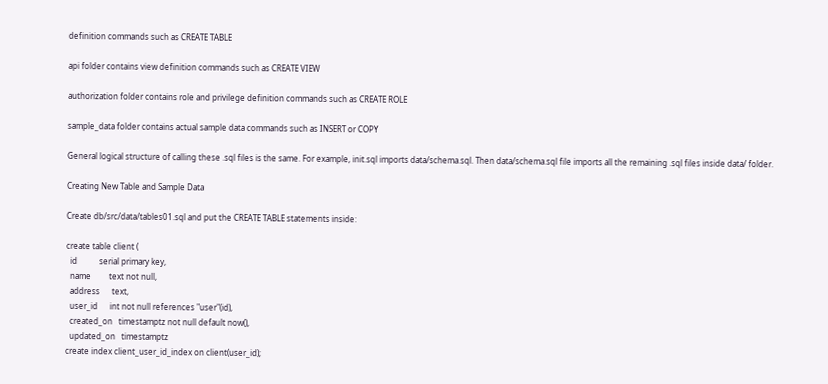definition commands such as CREATE TABLE

api folder contains view definition commands such as CREATE VIEW

authorization folder contains role and privilege definition commands such as CREATE ROLE

sample_data folder contains actual sample data commands such as INSERT or COPY

General logical structure of calling these .sql files is the same. For example, init.sql imports data/schema.sql. Then data/schema.sql file imports all the remaining .sql files inside data/ folder.

Creating New Table and Sample Data

Create db/src/data/tables01.sql and put the CREATE TABLE statements inside:

create table client (
  id           serial primary key,
  name         text not null,
  address      text,
  user_id      int not null references "user"(id),
  created_on   timestamptz not null default now(),
  updated_on   timestamptz
create index client_user_id_index on client(user_id);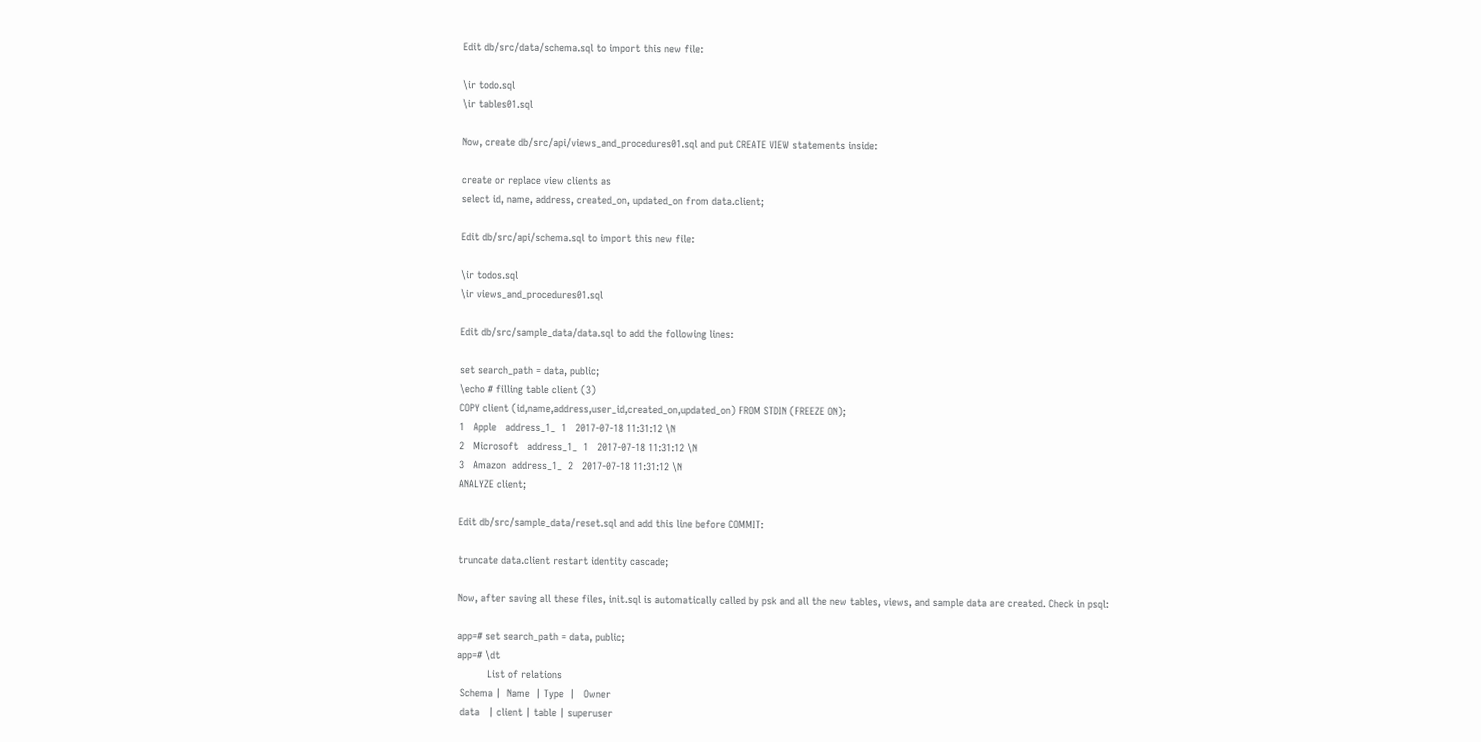Edit db/src/data/schema.sql to import this new file:

\ir todo.sql
\ir tables01.sql

Now, create db/src/api/views_and_procedures01.sql and put CREATE VIEW statements inside:

create or replace view clients as
select id, name, address, created_on, updated_on from data.client;

Edit db/src/api/schema.sql to import this new file:

\ir todos.sql
\ir views_and_procedures01.sql

Edit db/src/sample_data/data.sql to add the following lines:

set search_path = data, public;
\echo # filling table client (3)
COPY client (id,name,address,user_id,created_on,updated_on) FROM STDIN (FREEZE ON);
1   Apple   address_1_  1   2017-07-18 11:31:12 \N
2   Microsoft   address_1_  1   2017-07-18 11:31:12 \N
3   Amazon  address_1_  2   2017-07-18 11:31:12 \N
ANALYZE client;

Edit db/src/sample_data/reset.sql and add this line before COMMIT:

truncate data.client restart identity cascade;

Now, after saving all these files, init.sql is automatically called by psk and all the new tables, views, and sample data are created. Check in psql:

app=# set search_path = data, public;
app=# \dt
          List of relations
 Schema |  Name  | Type  |   Owner
 data   | client | table | superuser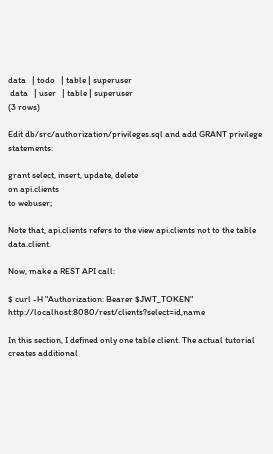data   | todo   | table | superuser
 data   | user   | table | superuser
(3 rows)

Edit db/src/authorization/privileges.sql and add GRANT privilege statements:

grant select, insert, update, delete
on api.clients
to webuser;

Note that, api.clients refers to the view api.clients not to the table data.client.

Now, make a REST API call:

$ curl -H "Authorization: Bearer $JWT_TOKEN" http://localhost:8080/rest/clients?select=id,name

In this section, I defined only one table client. The actual tutorial creates additional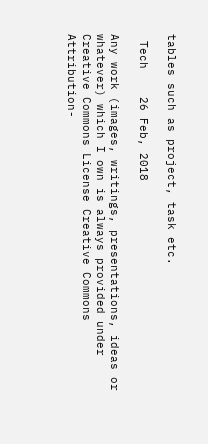tables such as project, task etc.

 Tech    26 Feb, 2018

Any work (images, writings, presentations, ideas or whatever) which I own is always provided under
Creative Commons License Creative Commons Attribution-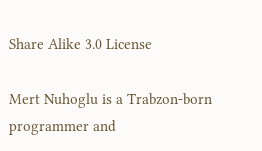Share Alike 3.0 License

Mert Nuhoglu is a Trabzon-born programmer and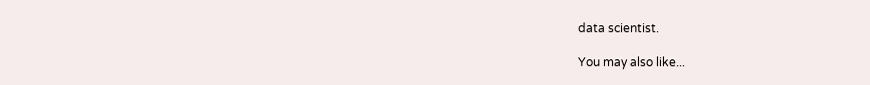data scientist.

You may also like...